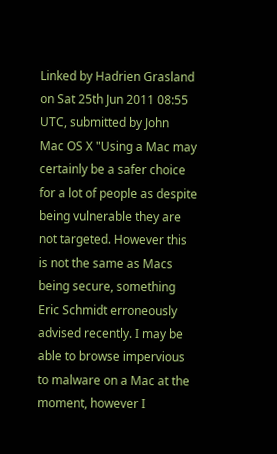Linked by Hadrien Grasland on Sat 25th Jun 2011 08:55 UTC, submitted by John
Mac OS X "Using a Mac may certainly be a safer choice for a lot of people as despite being vulnerable they are not targeted. However this is not the same as Macs being secure, something Eric Schmidt erroneously advised recently. I may be able to browse impervious to malware on a Mac at the moment, however I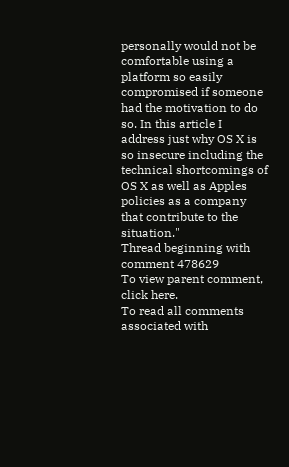personally would not be comfortable using a platform so easily compromised if someone had the motivation to do so. In this article I address just why OS X is so insecure including the technical shortcomings of OS X as well as Apples policies as a company that contribute to the situation."
Thread beginning with comment 478629
To view parent comment, click here.
To read all comments associated with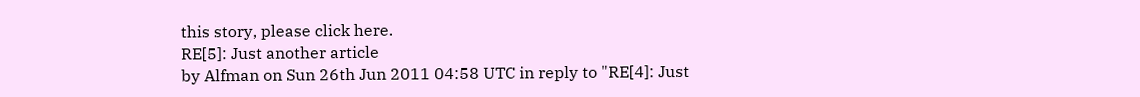this story, please click here.
RE[5]: Just another article
by Alfman on Sun 26th Jun 2011 04:58 UTC in reply to "RE[4]: Just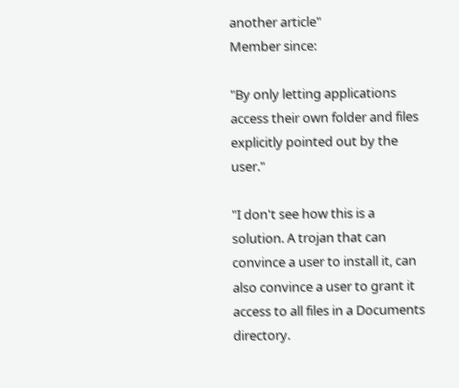another article"
Member since:

"By only letting applications access their own folder and files explicitly pointed out by the user."

"I don't see how this is a solution. A trojan that can convince a user to install it, can also convince a user to grant it access to all files in a Documents directory.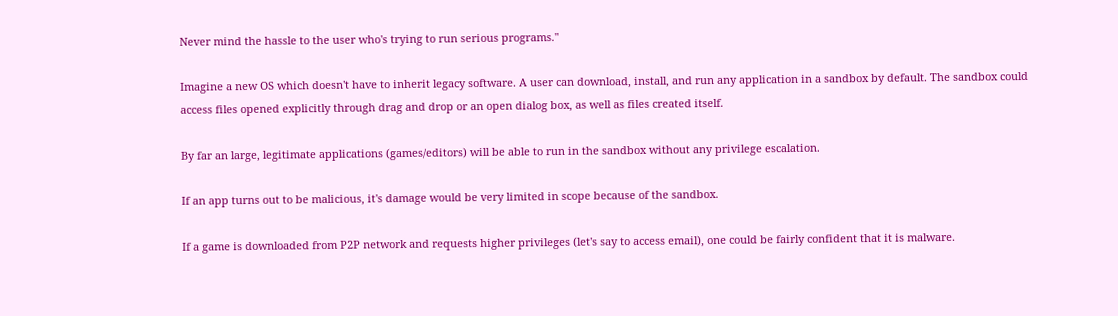Never mind the hassle to the user who's trying to run serious programs."

Imagine a new OS which doesn't have to inherit legacy software. A user can download, install, and run any application in a sandbox by default. The sandbox could access files opened explicitly through drag and drop or an open dialog box, as well as files created itself.

By far an large, legitimate applications (games/editors) will be able to run in the sandbox without any privilege escalation.

If an app turns out to be malicious, it's damage would be very limited in scope because of the sandbox.

If a game is downloaded from P2P network and requests higher privileges (let's say to access email), one could be fairly confident that it is malware.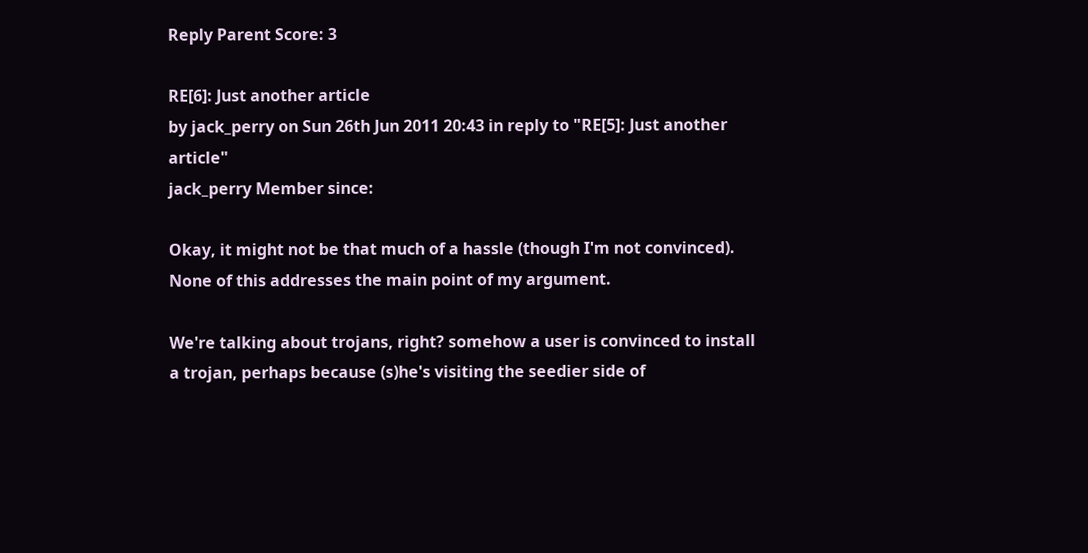Reply Parent Score: 3

RE[6]: Just another article
by jack_perry on Sun 26th Jun 2011 20:43 in reply to "RE[5]: Just another article"
jack_perry Member since:

Okay, it might not be that much of a hassle (though I'm not convinced). None of this addresses the main point of my argument.

We're talking about trojans, right? somehow a user is convinced to install a trojan, perhaps because (s)he's visiting the seedier side of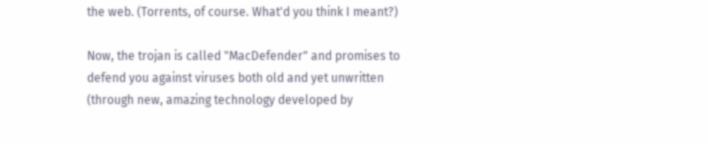the web. (Torrents, of course. What'd you think I meant?)

Now, the trojan is called "MacDefender" and promises to defend you against viruses both old and yet unwritten (through new, amazing technology developed by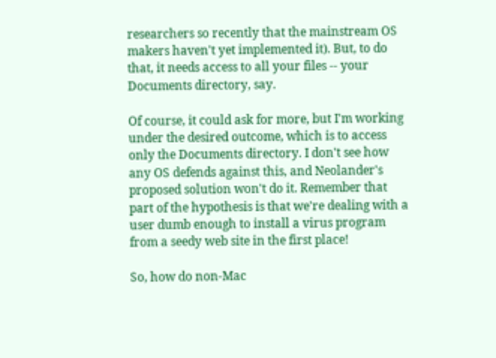researchers so recently that the mainstream OS makers haven't yet implemented it). But, to do that, it needs access to all your files -- your Documents directory, say.

Of course, it could ask for more, but I'm working under the desired outcome, which is to access only the Documents directory. I don't see how any OS defends against this, and Neolander's proposed solution won't do it. Remember that part of the hypothesis is that we're dealing with a user dumb enough to install a virus program from a seedy web site in the first place!

So, how do non-Mac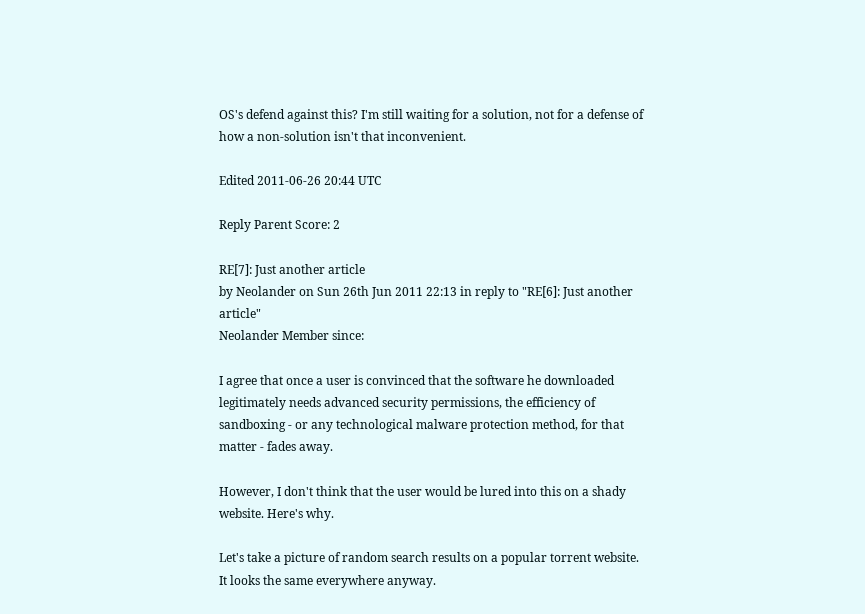OS's defend against this? I'm still waiting for a solution, not for a defense of how a non-solution isn't that inconvenient.

Edited 2011-06-26 20:44 UTC

Reply Parent Score: 2

RE[7]: Just another article
by Neolander on Sun 26th Jun 2011 22:13 in reply to "RE[6]: Just another article"
Neolander Member since:

I agree that once a user is convinced that the software he downloaded legitimately needs advanced security permissions, the efficiency of sandboxing - or any technological malware protection method, for that matter - fades away.

However, I don't think that the user would be lured into this on a shady website. Here's why.

Let's take a picture of random search results on a popular torrent website. It looks the same everywhere anyway.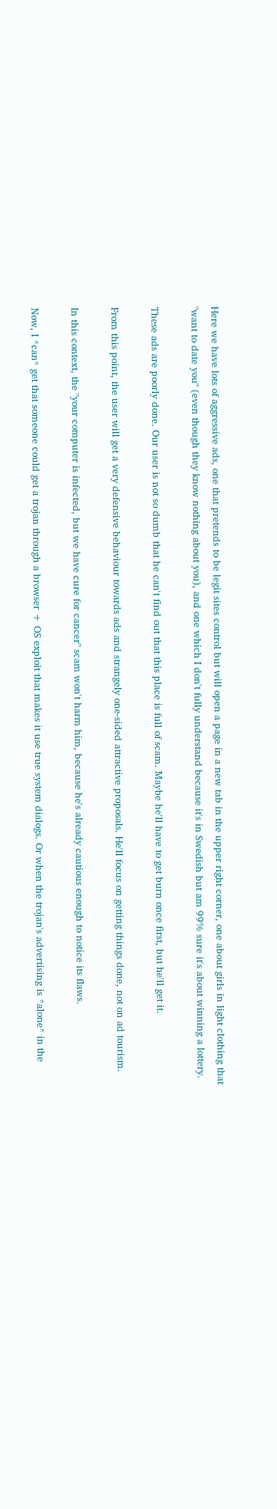Here we have lots of aggressive ads, one that pretends to be legit sites control but will open a page in a new tab in the upper right corner, one about girls in light clothing that "want to date you" (even though they know nothing about you), and one which I don't fully understand because it's in Swedish but am 99% sure it's about winning a lottery.

These ads are poorly done. Our user is not so dumb that he can't find out that this place is full of scam. Maybe he'll have to get burn once first, but he'll get it.

From this point, the user will get a very defensive behaviour towards ads and strangely one-sided attractive proposals. He'll focus on getting things done, not on ad tourism.

In this context, the "your computer is infected, but we have cure for cancer" scam won't harm him, because he's already cautious enough to notice its flaws.

Now, I *can* get that someone could get a trojan through a browser + OS exploit that makes it use true system dialogs. Or when the trojan's advertising is *alone* in the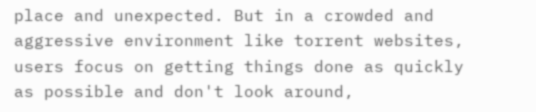place and unexpected. But in a crowded and aggressive environment like torrent websites, users focus on getting things done as quickly as possible and don't look around,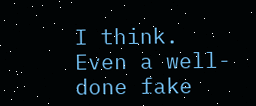I think. Even a well-done fake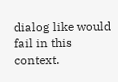dialog like would fail in this context.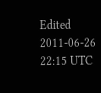Edited 2011-06-26 22:15 UTC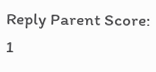Reply Parent Score: 1